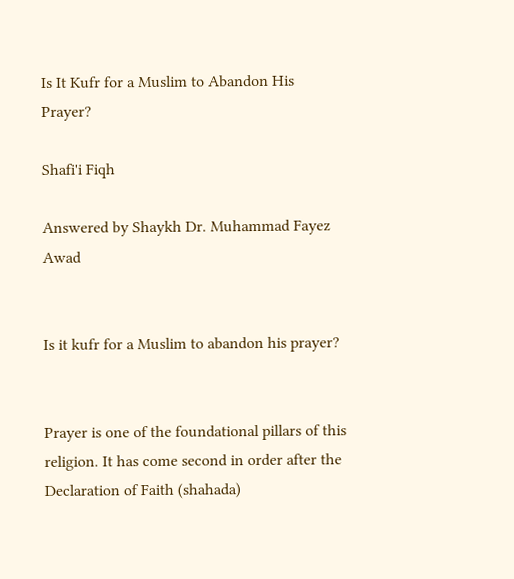Is It Kufr for a Muslim to Abandon His Prayer?

Shafi'i Fiqh

Answered by Shaykh Dr. Muhammad Fayez Awad


Is it kufr for a Muslim to abandon his prayer?


Prayer is one of the foundational pillars of this religion. It has come second in order after the Declaration of Faith (shahada)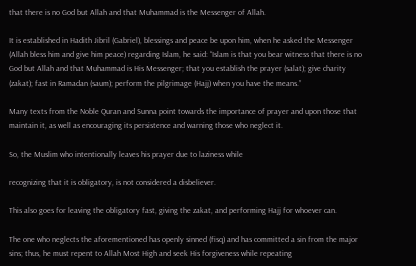that there is no God but Allah and that Muhammad is the Messenger of Allah.

It is established in Hadith Jibril (Gabriel), blessings and peace be upon him, when he asked the Messenger (Allah bless him and give him peace) regarding Islam, he said: “Islam is that you bear witness that there is no God but Allah and that Muhammad is His Messenger; that you establish the prayer (salat); give charity (zakat); fast in Ramadan (saum); perform the pilgrimage (Hajj) when you have the means.”

Many texts from the Noble Quran and Sunna point towards the importance of prayer and upon those that maintain it, as well as encouraging its persistence and warning those who neglect it.

So, the Muslim who intentionally leaves his prayer due to laziness while

recognizing that it is obligatory, is not considered a disbeliever.

This also goes for leaving the obligatory fast, giving the zakat, and performing Hajj for whoever can.

The one who neglects the aforementioned has openly sinned (fisq) and has committed a sin from the major sins; thus, he must repent to Allah Most High and seek His forgiveness while repeating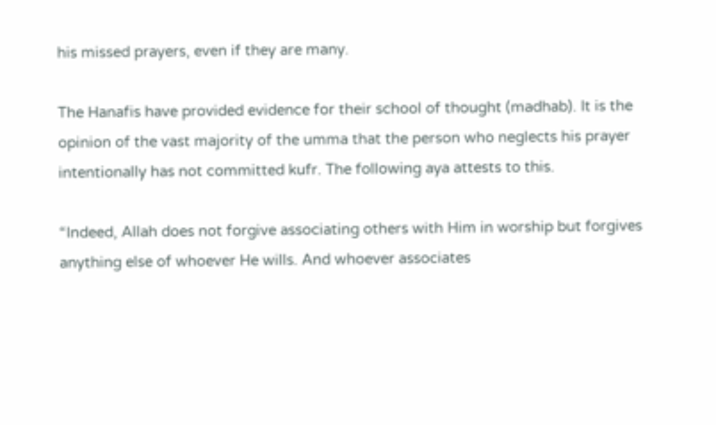his missed prayers, even if they are many.

The Hanafis have provided evidence for their school of thought (madhab). It is the opinion of the vast majority of the umma that the person who neglects his prayer intentionally has not committed kufr. The following aya attests to this.

“Indeed, Allah does not forgive associating others with Him in worship but forgives anything else of whoever He wills. And whoever associates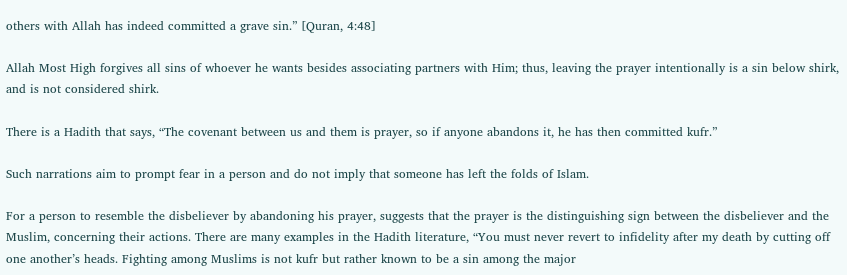others with Allah has indeed committed a grave sin.” [Quran, 4:48]

Allah Most High forgives all sins of whoever he wants besides associating partners with Him; thus, leaving the prayer intentionally is a sin below shirk, and is not considered shirk.

There is a Hadith that says, “The covenant between us and them is prayer, so if anyone abandons it, he has then committed kufr.”

Such narrations aim to prompt fear in a person and do not imply that someone has left the folds of Islam.

For a person to resemble the disbeliever by abandoning his prayer, suggests that the prayer is the distinguishing sign between the disbeliever and the Muslim, concerning their actions. There are many examples in the Hadith literature, “You must never revert to infidelity after my death by cutting off one another’s heads. Fighting among Muslims is not kufr but rather known to be a sin among the major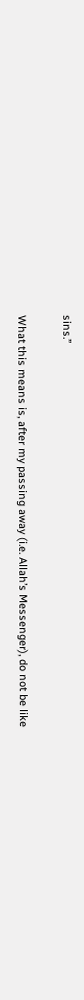sins.”

What this means is, after my passing away (i.e. Allah’s Messenger), do not be like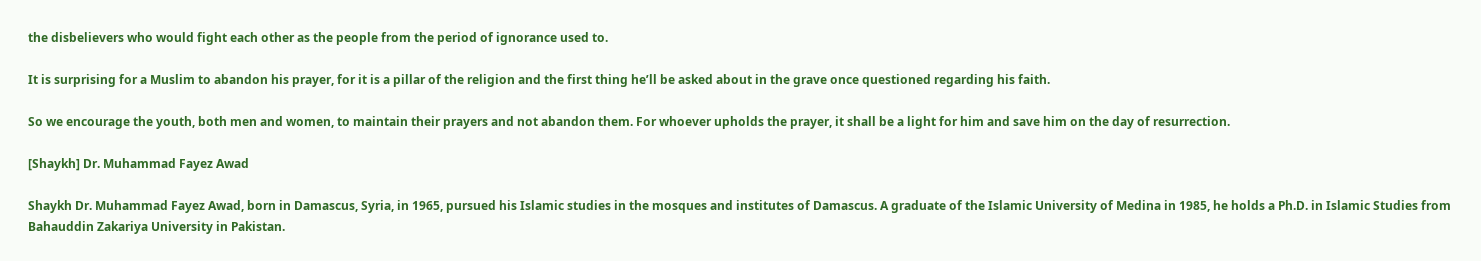the disbelievers who would fight each other as the people from the period of ignorance used to.

It is surprising for a Muslim to abandon his prayer, for it is a pillar of the religion and the first thing he’ll be asked about in the grave once questioned regarding his faith.

So we encourage the youth, both men and women, to maintain their prayers and not abandon them. For whoever upholds the prayer, it shall be a light for him and save him on the day of resurrection.

[Shaykh] Dr. Muhammad Fayez Awad

Shaykh Dr. Muhammad Fayez Awad, born in Damascus, Syria, in 1965, pursued his Islamic studies in the mosques and institutes of Damascus. A graduate of the Islamic University of Medina in 1985, he holds a Ph.D. in Islamic Studies from Bahauddin Zakariya University in Pakistan.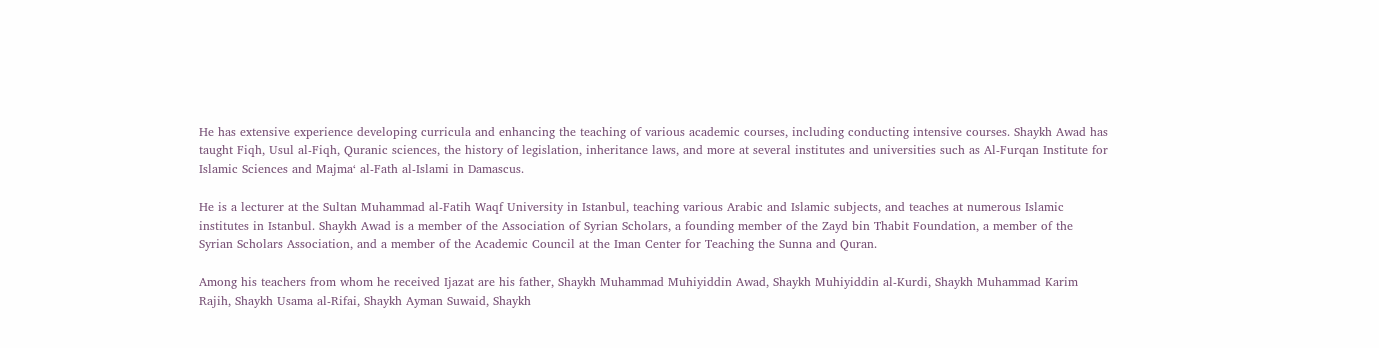He has extensive experience developing curricula and enhancing the teaching of various academic courses, including conducting intensive courses. Shaykh Awad has taught Fiqh, Usul al-Fiqh, Quranic sciences, the history of legislation, inheritance laws, and more at several institutes and universities such as Al-Furqan Institute for Islamic Sciences and Majma‘ al-Fath al-Islami in Damascus.

He is a lecturer at the Sultan Muhammad al-Fatih Waqf University in Istanbul, teaching various Arabic and Islamic subjects, and teaches at numerous Islamic institutes in Istanbul. Shaykh Awad is a member of the Association of Syrian Scholars, a founding member of the Zayd bin Thabit Foundation, a member of the Syrian Scholars Association, and a member of the Academic Council at the Iman Center for Teaching the Sunna and Quran.

Among his teachers from whom he received Ijazat are his father, Shaykh Muhammad Muhiyiddin Awad, Shaykh Muhiyiddin al-Kurdi, Shaykh Muhammad Karim Rajih, Shaykh Usama al-Rifai, Shaykh Ayman Suwaid, Shaykh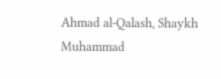Ahmad al-Qalash, Shaykh Muhammad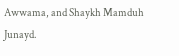Awwama, and Shaykh Mamduh Junayd.